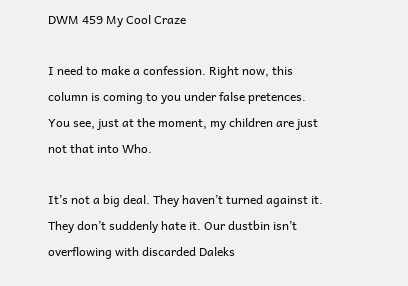DWM 459 My Cool Craze

I need to make a confession. Right now, this column is coming to you under false pretences. You see, just at the moment, my children are just not that into Who.

It’s not a big deal. They haven’t turned against it. They don’t suddenly hate it. Our dustbin isn’t overflowing with discarded Daleks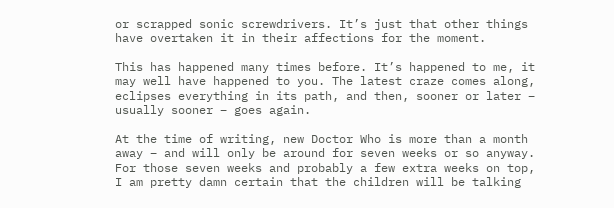or scrapped sonic screwdrivers. It’s just that other things have overtaken it in their affections for the moment.

This has happened many times before. It’s happened to me, it may well have happened to you. The latest craze comes along, eclipses everything in its path, and then, sooner or later – usually sooner – goes again.

At the time of writing, new Doctor Who is more than a month away – and will only be around for seven weeks or so anyway. For those seven weeks and probably a few extra weeks on top, I am pretty damn certain that the children will be talking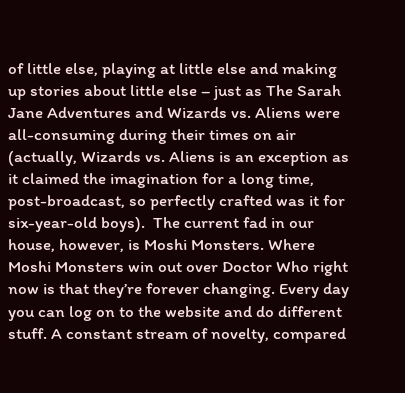of little else, playing at little else and making up stories about little else – just as The Sarah Jane Adventures and Wizards vs. Aliens were all-consuming during their times on air (actually, Wizards vs. Aliens is an exception as it claimed the imagination for a long time, post-broadcast, so perfectly crafted was it for six-year-old boys).  The current fad in our house, however, is Moshi Monsters. Where Moshi Monsters win out over Doctor Who right now is that they’re forever changing. Every day you can log on to the website and do different stuff. A constant stream of novelty, compared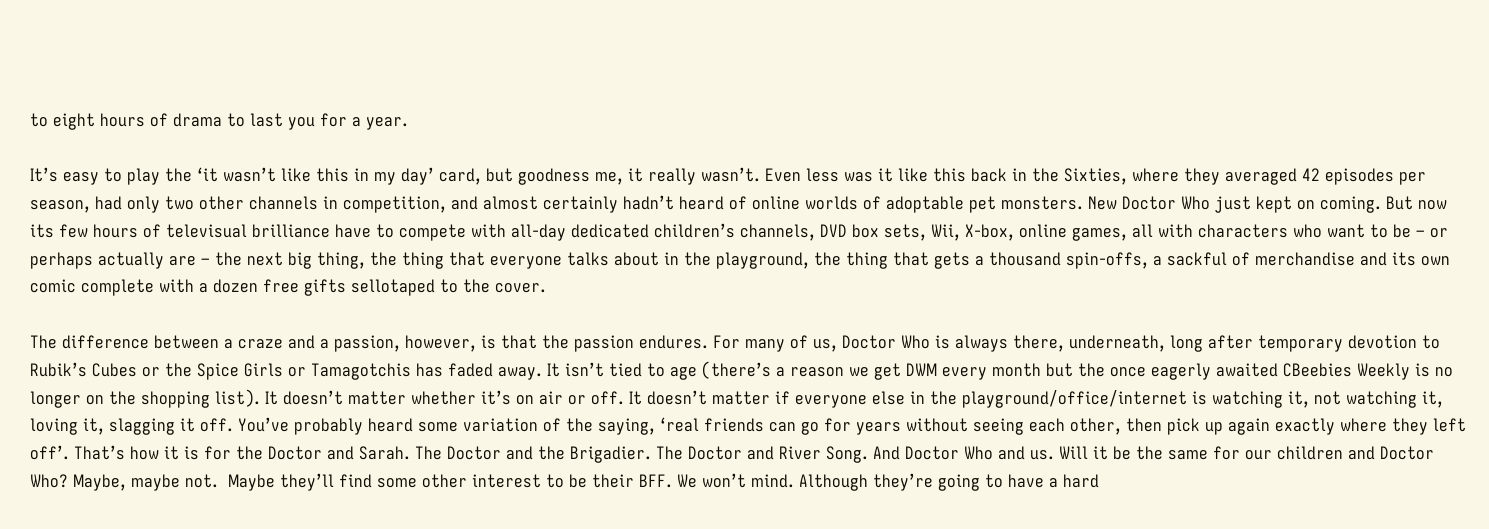to eight hours of drama to last you for a year.

It’s easy to play the ‘it wasn’t like this in my day’ card, but goodness me, it really wasn’t. Even less was it like this back in the Sixties, where they averaged 42 episodes per season, had only two other channels in competition, and almost certainly hadn’t heard of online worlds of adoptable pet monsters. New Doctor Who just kept on coming. But now its few hours of televisual brilliance have to compete with all-day dedicated children’s channels, DVD box sets, Wii, X-box, online games, all with characters who want to be – or perhaps actually are – the next big thing, the thing that everyone talks about in the playground, the thing that gets a thousand spin-offs, a sackful of merchandise and its own comic complete with a dozen free gifts sellotaped to the cover.

The difference between a craze and a passion, however, is that the passion endures. For many of us, Doctor Who is always there, underneath, long after temporary devotion to Rubik’s Cubes or the Spice Girls or Tamagotchis has faded away. It isn’t tied to age (there’s a reason we get DWM every month but the once eagerly awaited CBeebies Weekly is no longer on the shopping list). It doesn’t matter whether it’s on air or off. It doesn’t matter if everyone else in the playground/office/internet is watching it, not watching it, loving it, slagging it off. You’ve probably heard some variation of the saying, ‘real friends can go for years without seeing each other, then pick up again exactly where they left off’. That’s how it is for the Doctor and Sarah. The Doctor and the Brigadier. The Doctor and River Song. And Doctor Who and us. Will it be the same for our children and Doctor Who? Maybe, maybe not.  Maybe they’ll find some other interest to be their BFF. We won’t mind. Although they’re going to have a hard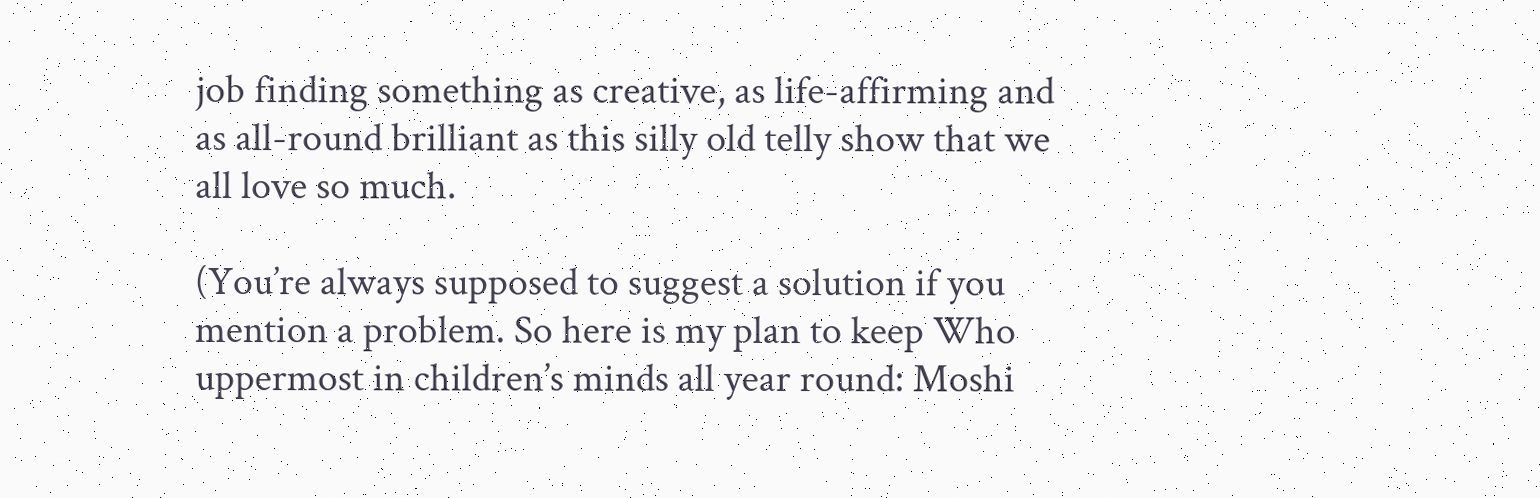job finding something as creative, as life-affirming and as all-round brilliant as this silly old telly show that we all love so much.

(You’re always supposed to suggest a solution if you mention a problem. So here is my plan to keep Who uppermost in children’s minds all year round: Moshi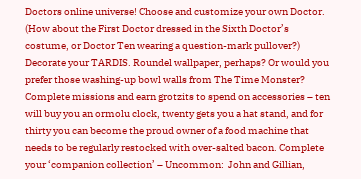Doctors online universe! Choose and customize your own Doctor. (How about the First Doctor dressed in the Sixth Doctor’s costume, or Doctor Ten wearing a question-mark pullover?) Decorate your TARDIS. Roundel wallpaper, perhaps? Or would you prefer those washing-up bowl walls from The Time Monster? Complete missions and earn grotzits to spend on accessories – ten will buy you an ormolu clock, twenty gets you a hat stand, and for thirty you can become the proud owner of a food machine that needs to be regularly restocked with over-salted bacon. Complete your ‘companion collection’ – Uncommon:  John and Gillian,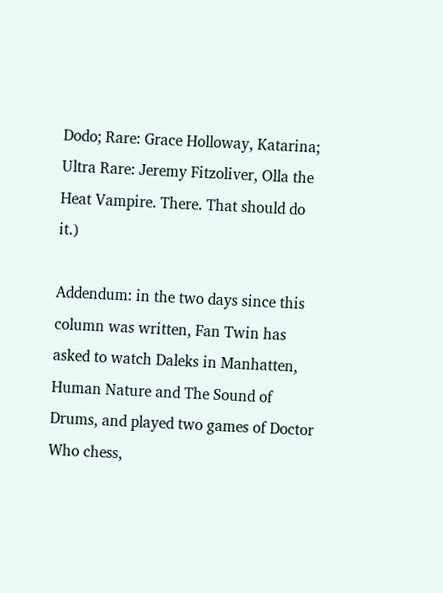Dodo; Rare: Grace Holloway, Katarina; Ultra Rare: Jeremy Fitzoliver, Olla the Heat Vampire. There. That should do it.)

Addendum: in the two days since this column was written, Fan Twin has asked to watch Daleks in Manhatten, Human Nature and The Sound of Drums, and played two games of Doctor Who chess,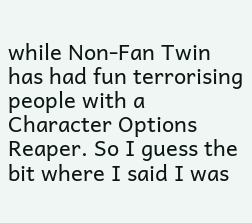while Non-Fan Twin has had fun terrorising people with a Character Options Reaper. So I guess the bit where I said I was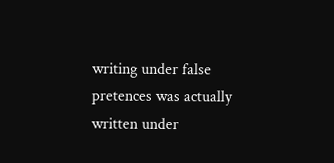writing under false pretences was actually written under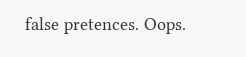false pretences. Oops.